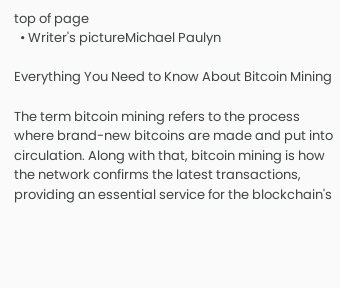top of page
  • Writer's pictureMichael Paulyn

Everything You Need to Know About Bitcoin Mining

The term bitcoin mining refers to the process where brand-new bitcoins are made and put into circulation. Along with that, bitcoin mining is how the network confirms the latest transactions, providing an essential service for the blockchain's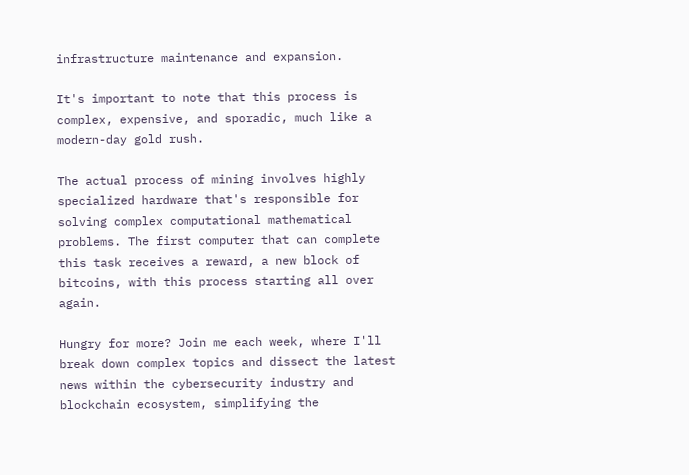infrastructure maintenance and expansion.

It's important to note that this process is complex, expensive, and sporadic, much like a modern-day gold rush.

The actual process of mining involves highly specialized hardware that's responsible for solving complex computational mathematical problems. The first computer that can complete this task receives a reward, a new block of bitcoins, with this process starting all over again.

Hungry for more? Join me each week, where I'll break down complex topics and dissect the latest news within the cybersecurity industry and blockchain ecosystem, simplifying the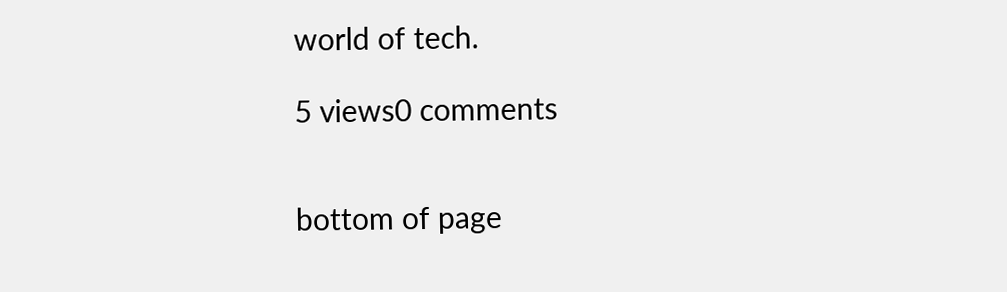world of tech.

5 views0 comments


bottom of page